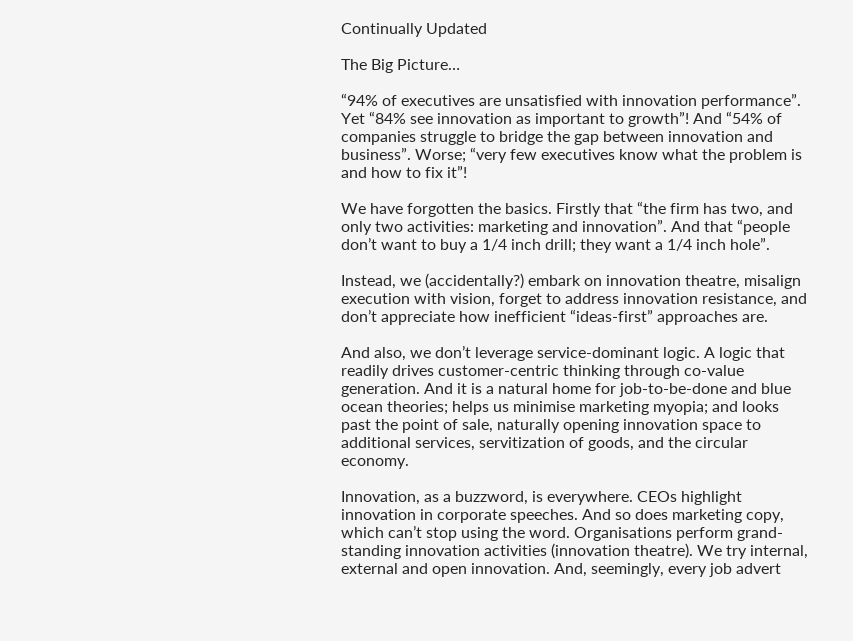Continually Updated

The Big Picture…

“94% of executives are unsatisfied with innovation performance”. Yet “84% see innovation as important to growth”! And “54% of companies struggle to bridge the gap between innovation and business”. Worse; “very few executives know what the problem is and how to fix it”!

We have forgotten the basics. Firstly that “the firm has two, and only two activities: marketing and innovation”. And that “people don’t want to buy a 1/4 inch drill; they want a 1/4 inch hole”.

Instead, we (accidentally?) embark on innovation theatre, misalign execution with vision, forget to address innovation resistance, and don’t appreciate how inefficient “ideas-first” approaches are.

And also, we don’t leverage service-dominant logic. A logic that readily drives customer-centric thinking through co-value generation. And it is a natural home for job-to-be-done and blue ocean theories; helps us minimise marketing myopia; and looks past the point of sale, naturally opening innovation space to additional services, servitization of goods, and the circular economy.

Innovation, as a buzzword, is everywhere. CEOs highlight innovation in corporate speeches. And so does marketing copy, which can’t stop using the word. Organisations perform grand-standing innovation activities (innovation theatre). We try internal, external and open innovation. And, seemingly, every job advert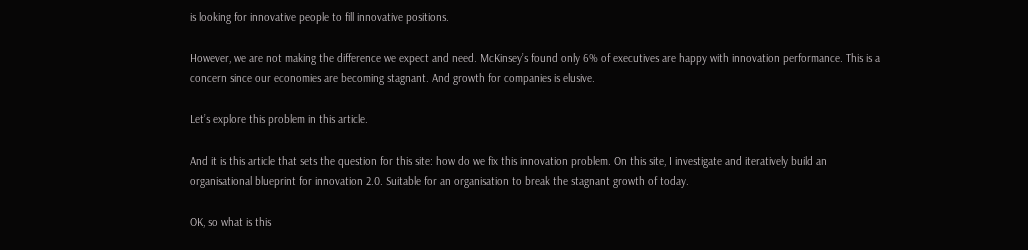is looking for innovative people to fill innovative positions.

However, we are not making the difference we expect and need. McKinsey’s found only 6% of executives are happy with innovation performance. This is a concern since our economies are becoming stagnant. And growth for companies is elusive.

Let’s explore this problem in this article.

And it is this article that sets the question for this site: how do we fix this innovation problem. On this site, I investigate and iteratively build an organisational blueprint for innovation 2.0. Suitable for an organisation to break the stagnant growth of today.

OK, so what is this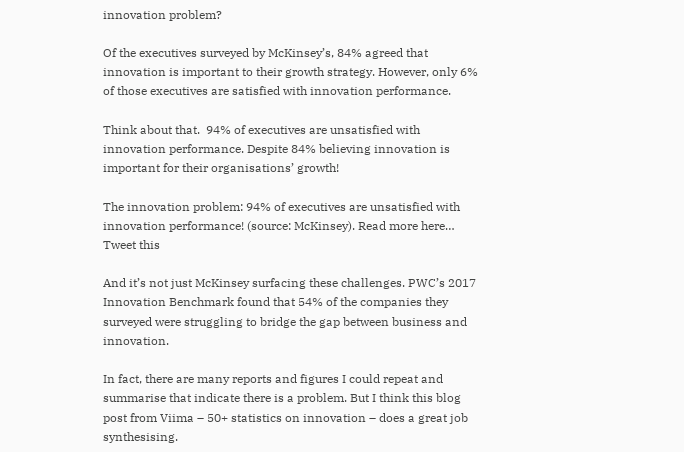innovation problem?

Of the executives surveyed by McKinsey’s, 84% agreed that innovation is important to their growth strategy. However, only 6% of those executives are satisfied with innovation performance.

Think about that.  94% of executives are unsatisfied with innovation performance. Despite 84% believing innovation is important for their organisations’ growth!

The innovation problem: 94% of executives are unsatisfied with innovation performance! (source: McKinsey). Read more here… Tweet this

And it’s not just McKinsey surfacing these challenges. PWC’s 2017 Innovation Benchmark found that 54% of the companies they surveyed were struggling to bridge the gap between business and innovation.

In fact, there are many reports and figures I could repeat and summarise that indicate there is a problem. But I think this blog post from Viima – 50+ statistics on innovation – does a great job synthesising.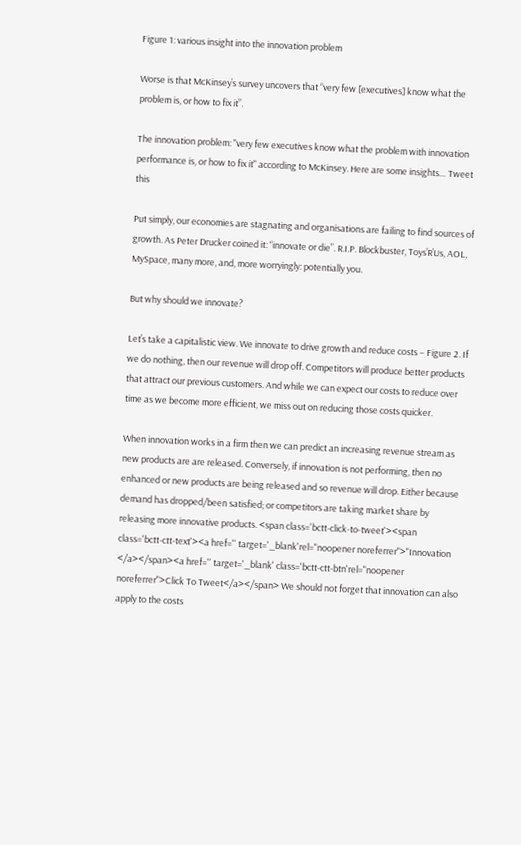Figure 1: various insight into the innovation problem

Worse is that McKinsey’s survey uncovers that “very few [executives] know what the problem is, or how to fix it”.

The innovation problem: "very few executives know what the problem with innovation performance is, or how to fix it" according to McKinsey. Here are some insights… Tweet this

Put simply, our economies are stagnating and organisations are failing to find sources of growth. As Peter Drucker coined it: “innovate or die”. R.I.P. Blockbuster, Toys’R’Us, AOL, MySpace, many more, and, more worryingly: potentially you.

But why should we innovate?

Let’s take a capitalistic view. We innovate to drive growth and reduce costs – Figure 2. If we do nothing, then our revenue will drop off. Competitors will produce better products that attract our previous customers. And while we can expect our costs to reduce over time as we become more efficient, we miss out on reducing those costs quicker.

When innovation works in a firm then we can predict an increasing revenue stream as new products are are released. Conversely, if innovation is not performing, then no enhanced or new products are being released and so revenue will drop. Either because demand has dropped/been satisfied; or competitors are taking market share by releasing more innovative products. <span class='bctt-click-to-tweet'><span class='bctt-ctt-text'><a href='' target='_blank'rel="noopener noreferrer">"Innovation </a></span><a href='' target='_blank' class='bctt-ctt-btn'rel="noopener noreferrer">Click To Tweet</a></span> We should not forget that innovation can also apply to the costs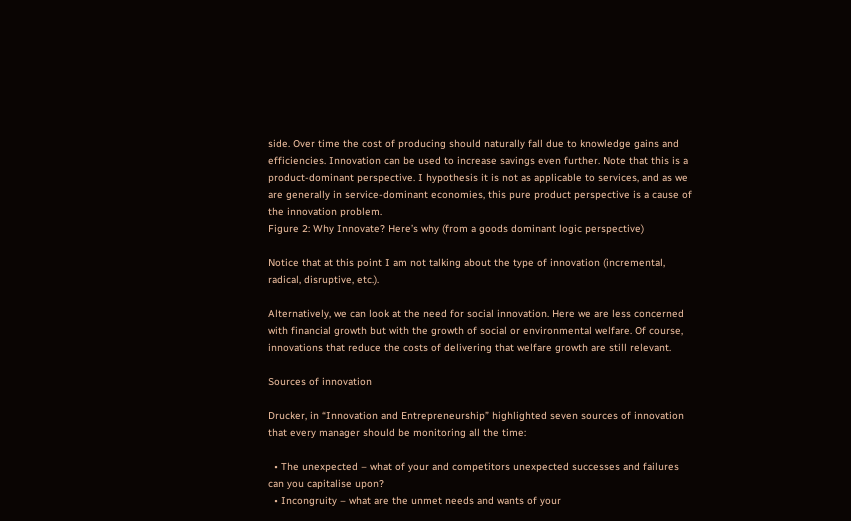side. Over time the cost of producing should naturally fall due to knowledge gains and efficiencies. Innovation can be used to increase savings even further. Note that this is a product-dominant perspective. I hypothesis it is not as applicable to services, and as we are generally in service-dominant economies, this pure product perspective is a cause of the innovation problem.
Figure 2: Why Innovate? Here’s why (from a goods dominant logic perspective)

Notice that at this point I am not talking about the type of innovation (incremental, radical, disruptive, etc.).

Alternatively, we can look at the need for social innovation. Here we are less concerned with financial growth but with the growth of social or environmental welfare. Of course, innovations that reduce the costs of delivering that welfare growth are still relevant.

Sources of innovation

Drucker, in “Innovation and Entrepreneurship” highlighted seven sources of innovation that every manager should be monitoring all the time:

  • The unexpected – what of your and competitors unexpected successes and failures can you capitalise upon?
  • Incongruity – what are the unmet needs and wants of your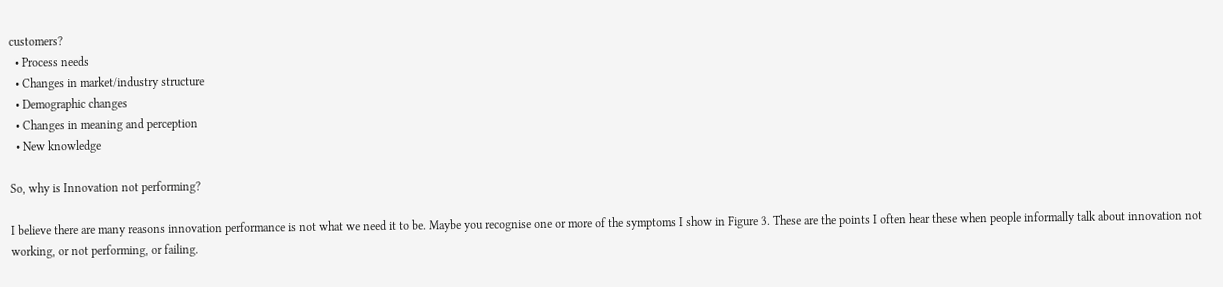customers?
  • Process needs
  • Changes in market/industry structure
  • Demographic changes
  • Changes in meaning and perception
  • New knowledge

So, why is Innovation not performing?

I believe there are many reasons innovation performance is not what we need it to be. Maybe you recognise one or more of the symptoms I show in Figure 3. These are the points I often hear these when people informally talk about innovation not working, or not performing, or failing.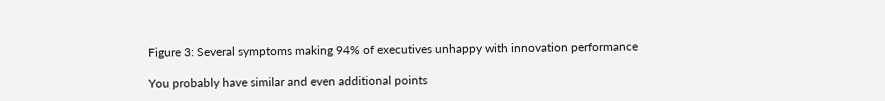Figure 3: Several symptoms making 94% of executives unhappy with innovation performance

You probably have similar and even additional points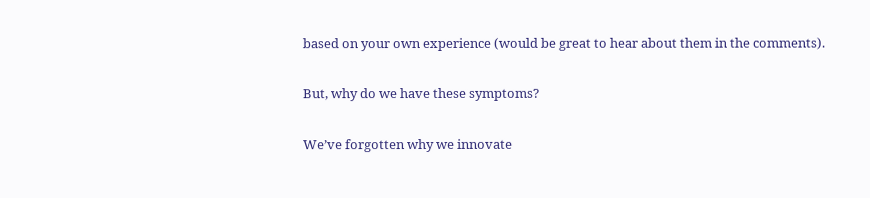based on your own experience (would be great to hear about them in the comments).

But, why do we have these symptoms?

We’ve forgotten why we innovate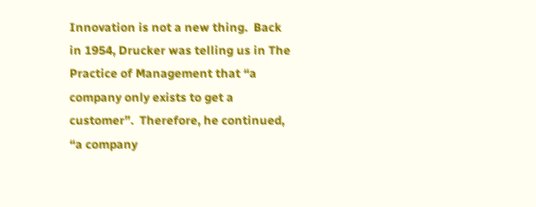Innovation is not a new thing.  Back in 1954, Drucker was telling us in The Practice of Management that “a company only exists to get a customer”.  Therefore, he continued, “a company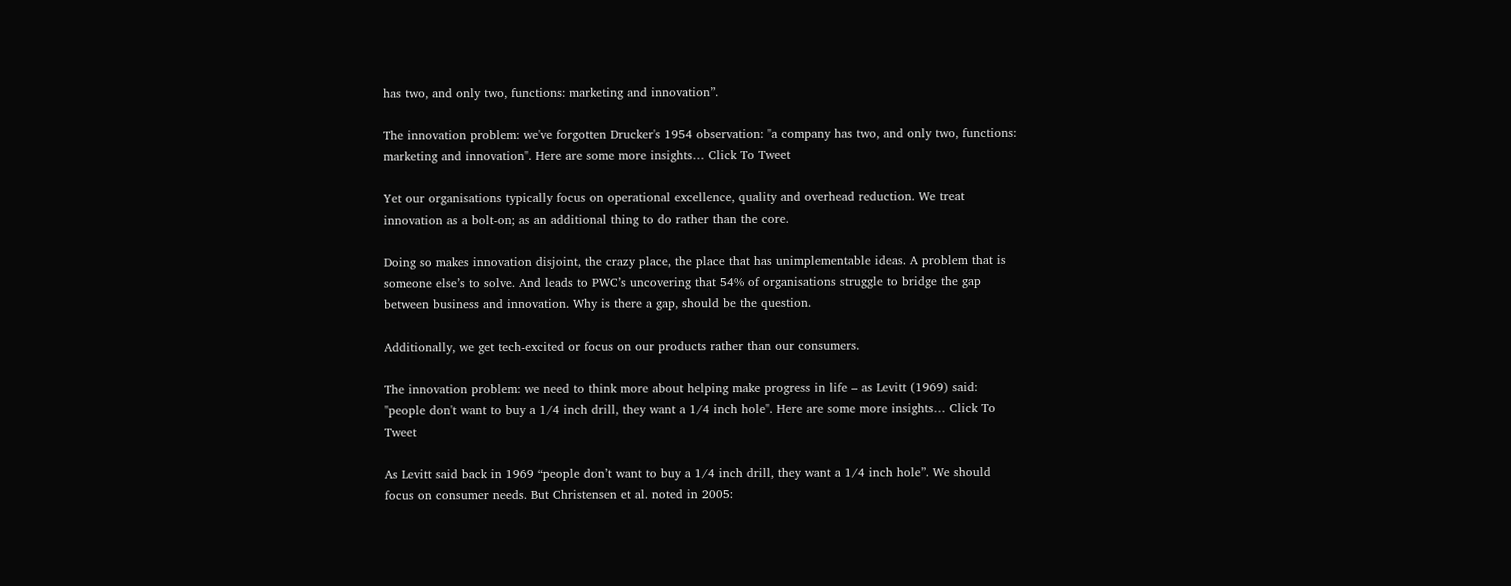has two, and only two, functions: marketing and innovation”.

The innovation problem: we've forgotten Drucker's 1954 observation: "a company has two, and only two, functions: marketing and innovation". Here are some more insights… Click To Tweet

Yet our organisations typically focus on operational excellence, quality and overhead reduction. We treat innovation as a bolt-on; as an additional thing to do rather than the core.

Doing so makes innovation disjoint, the crazy place, the place that has unimplementable ideas. A problem that is someone else’s to solve. And leads to PWC’s uncovering that 54% of organisations struggle to bridge the gap between business and innovation. Why is there a gap, should be the question.

Additionally, we get tech-excited or focus on our products rather than our consumers.

The innovation problem: we need to think more about helping make progress in life – as Levitt (1969) said: "people don't want to buy a 1/4 inch drill, they want a 1/4 inch hole". Here are some more insights… Click To Tweet

As Levitt said back in 1969 “people don’t want to buy a 1/4 inch drill, they want a 1/4 inch hole”. We should focus on consumer needs. But Christensen et al. noted in 2005: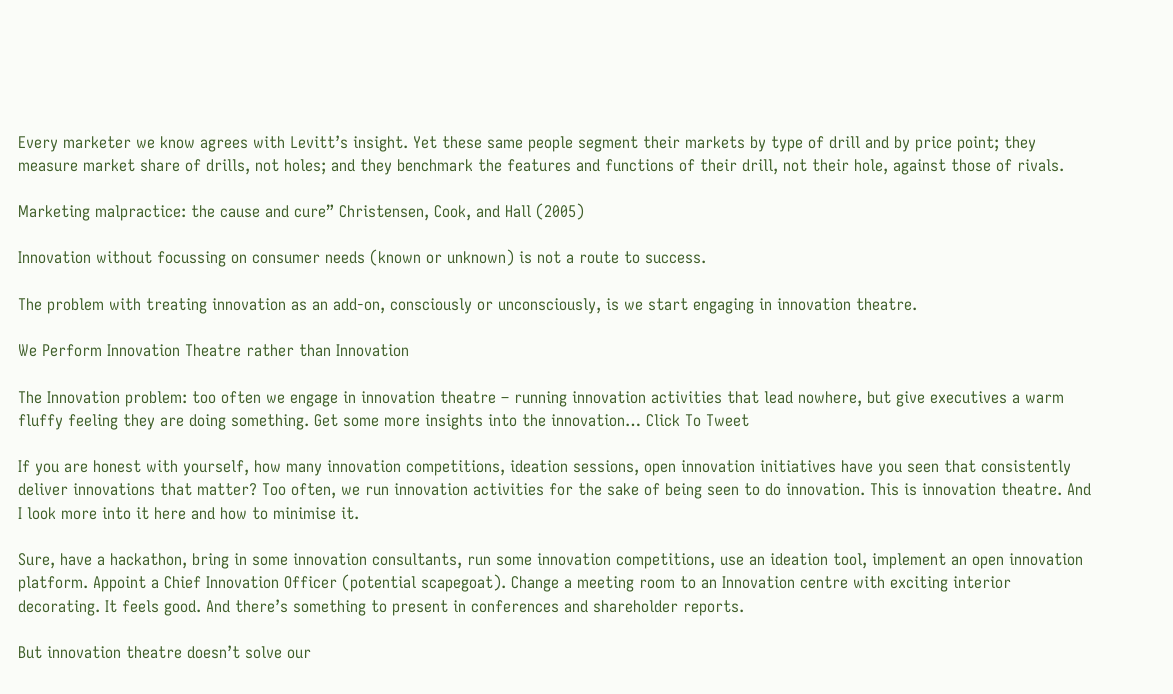Every marketer we know agrees with Levitt’s insight. Yet these same people segment their markets by type of drill and by price point; they measure market share of drills, not holes; and they benchmark the features and functions of their drill, not their hole, against those of rivals.

Marketing malpractice: the cause and cure” Christensen, Cook, and Hall (2005)

Innovation without focussing on consumer needs (known or unknown) is not a route to success.

The problem with treating innovation as an add-on, consciously or unconsciously, is we start engaging in innovation theatre.

We Perform Innovation Theatre rather than Innovation

The Innovation problem: too often we engage in innovation theatre – running innovation activities that lead nowhere, but give executives a warm fluffy feeling they are doing something. Get some more insights into the innovation… Click To Tweet

If you are honest with yourself, how many innovation competitions, ideation sessions, open innovation initiatives have you seen that consistently deliver innovations that matter? Too often, we run innovation activities for the sake of being seen to do innovation. This is innovation theatre. And I look more into it here and how to minimise it.

Sure, have a hackathon, bring in some innovation consultants, run some innovation competitions, use an ideation tool, implement an open innovation platform. Appoint a Chief Innovation Officer (potential scapegoat). Change a meeting room to an Innovation centre with exciting interior decorating. It feels good. And there’s something to present in conferences and shareholder reports.

But innovation theatre doesn’t solve our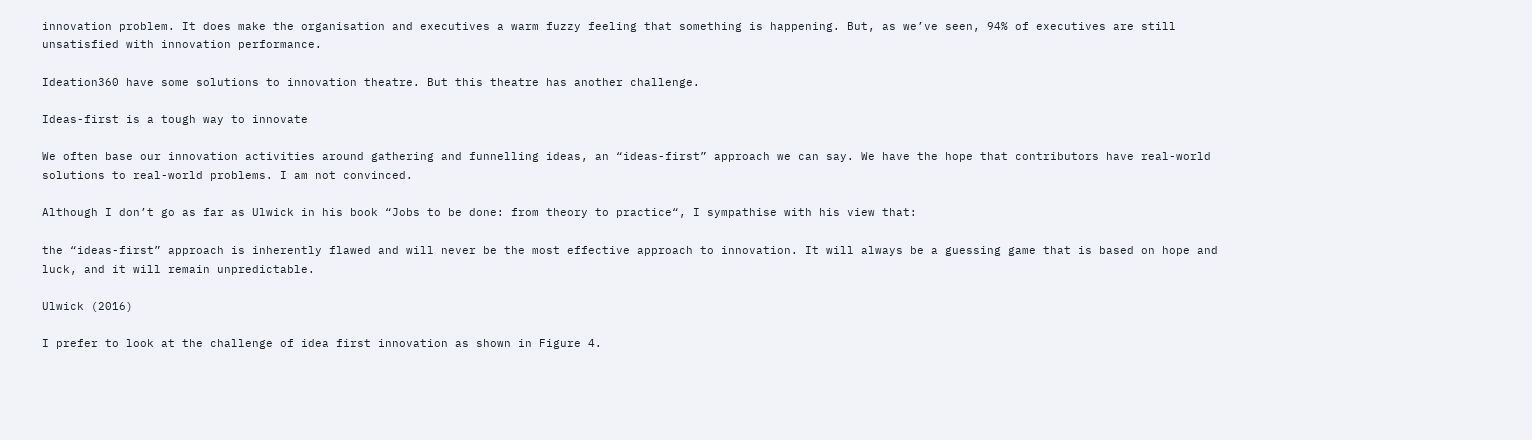innovation problem. It does make the organisation and executives a warm fuzzy feeling that something is happening. But, as we’ve seen, 94% of executives are still unsatisfied with innovation performance.

Ideation360 have some solutions to innovation theatre. But this theatre has another challenge.

Ideas-first is a tough way to innovate

We often base our innovation activities around gathering and funnelling ideas, an “ideas-first” approach we can say. We have the hope that contributors have real-world solutions to real-world problems. I am not convinced.

Although I don’t go as far as Ulwick in his book “Jobs to be done: from theory to practice“, I sympathise with his view that:

the “ideas-first” approach is inherently flawed and will never be the most effective approach to innovation. It will always be a guessing game that is based on hope and luck, and it will remain unpredictable.

Ulwick (2016)

I prefer to look at the challenge of idea first innovation as shown in Figure 4.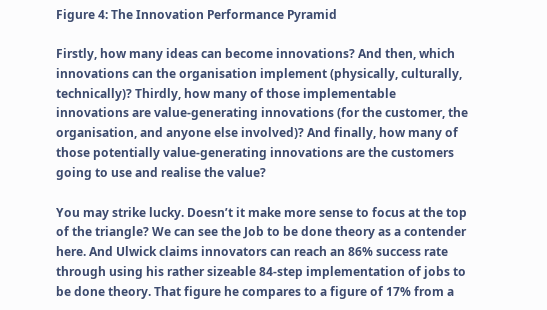Figure 4: The Innovation Performance Pyramid

Firstly, how many ideas can become innovations? And then, which innovations can the organisation implement (physically, culturally, technically)? Thirdly, how many of those implementable innovations are value-generating innovations (for the customer, the organisation, and anyone else involved)? And finally, how many of those potentially value-generating innovations are the customers going to use and realise the value?

You may strike lucky. Doesn’t it make more sense to focus at the top of the triangle? We can see the Job to be done theory as a contender here. And Ulwick claims innovators can reach an 86% success rate through using his rather sizeable 84-step implementation of jobs to be done theory. That figure he compares to a figure of 17% from a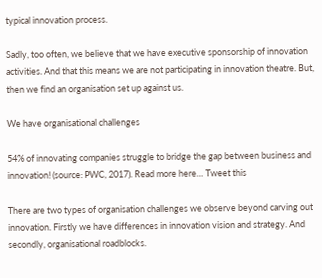typical innovation process.

Sadly, too often, we believe that we have executive sponsorship of innovation activities. And that this means we are not participating in innovation theatre. But, then we find an organisation set up against us.

We have organisational challenges

54% of innovating companies struggle to bridge the gap between business and innovation! (source: PWC, 2017). Read more here… Tweet this

There are two types of organisation challenges we observe beyond carving out innovation. Firstly we have differences in innovation vision and strategy. And secondly, organisational roadblocks.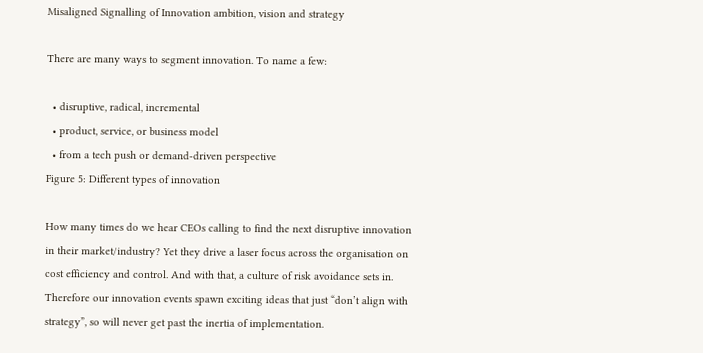Misaligned Signalling of Innovation ambition, vision and strategy

There are many ways to segment innovation. To name a few:

  • disruptive, radical, incremental
  • product, service, or business model
  • from a tech push or demand-driven perspective
Figure 5: Different types of innovation

How many times do we hear CEOs calling to find the next disruptive innovation in their market/industry? Yet they drive a laser focus across the organisation on cost efficiency and control. And with that, a culture of risk avoidance sets in. Therefore our innovation events spawn exciting ideas that just “don’t align with strategy”, so will never get past the inertia of implementation.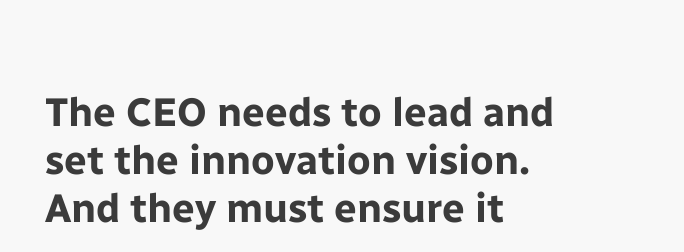The CEO needs to lead and set the innovation vision. And they must ensure it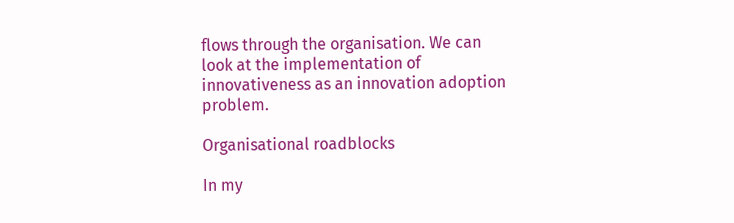flows through the organisation. We can look at the implementation of innovativeness as an innovation adoption problem.

Organisational roadblocks

In my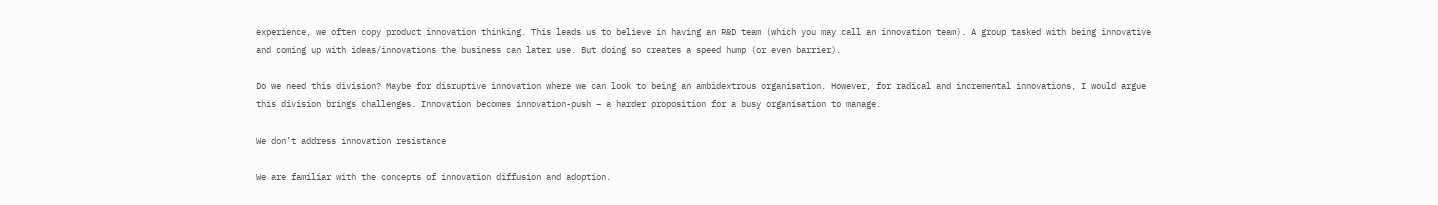experience, we often copy product innovation thinking. This leads us to believe in having an R&D team (which you may call an innovation team). A group tasked with being innovative and coming up with ideas/innovations the business can later use. But doing so creates a speed hump (or even barrier).

Do we need this division? Maybe for disruptive innovation where we can look to being an ambidextrous organisation. However, for radical and incremental innovations, I would argue this division brings challenges. Innovation becomes innovation-push – a harder proposition for a busy organisation to manage.

We don’t address innovation resistance

We are familiar with the concepts of innovation diffusion and adoption.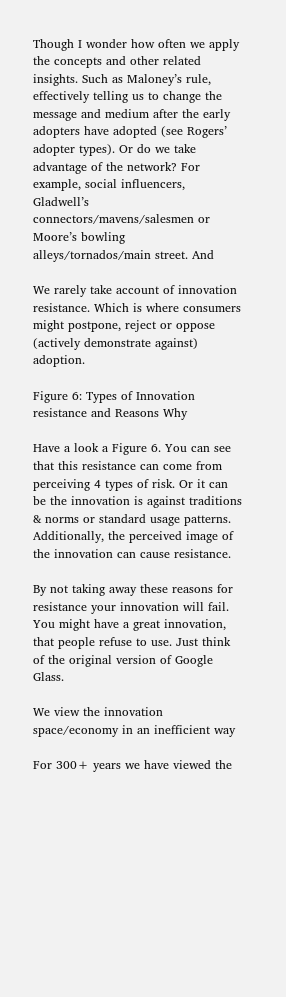Though I wonder how often we apply the concepts and other related insights. Such as Maloney’s rule, effectively telling us to change the message and medium after the early adopters have adopted (see Rogers’ adopter types). Or do we take advantage of the network? For example, social influencers, Gladwell’s connectors/mavens/salesmen or Moore’s bowling alleys/tornados/main street. And

We rarely take account of innovation resistance. Which is where consumers might postpone, reject or oppose (actively demonstrate against) adoption.

Figure 6: Types of Innovation resistance and Reasons Why

Have a look a Figure 6. You can see that this resistance can come from perceiving 4 types of risk. Or it can be the innovation is against traditions & norms or standard usage patterns. Additionally, the perceived image of the innovation can cause resistance.

By not taking away these reasons for resistance your innovation will fail. You might have a great innovation, that people refuse to use. Just think of the original version of Google Glass.

We view the innovation space/economy in an inefficient way

For 300+ years we have viewed the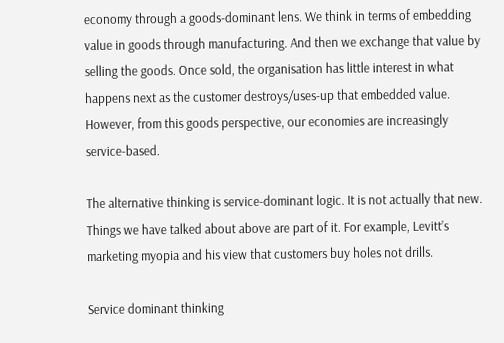economy through a goods-dominant lens. We think in terms of embedding value in goods through manufacturing. And then we exchange that value by selling the goods. Once sold, the organisation has little interest in what happens next as the customer destroys/uses-up that embedded value. However, from this goods perspective, our economies are increasingly service-based.

The alternative thinking is service-dominant logic. It is not actually that new. Things we have talked about above are part of it. For example, Levitt’s marketing myopia and his view that customers buy holes not drills.

Service dominant thinking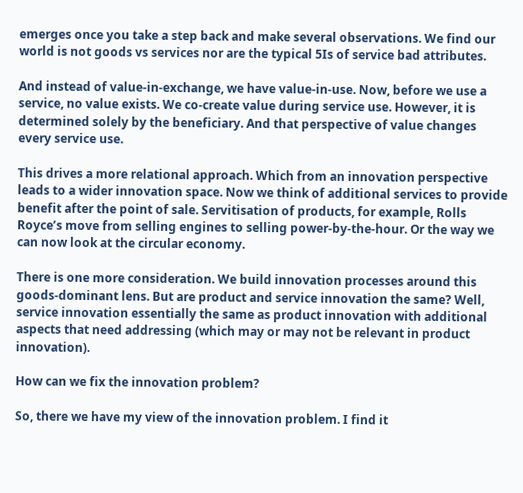emerges once you take a step back and make several observations. We find our world is not goods vs services nor are the typical 5Is of service bad attributes.

And instead of value-in-exchange, we have value-in-use. Now, before we use a service, no value exists. We co-create value during service use. However, it is determined solely by the beneficiary. And that perspective of value changes every service use.

This drives a more relational approach. Which from an innovation perspective leads to a wider innovation space. Now we think of additional services to provide benefit after the point of sale. Servitisation of products, for example, Rolls Royce’s move from selling engines to selling power-by-the-hour. Or the way we can now look at the circular economy.

There is one more consideration. We build innovation processes around this goods-dominant lens. But are product and service innovation the same? Well, service innovation essentially the same as product innovation with additional aspects that need addressing (which may or may not be relevant in product innovation).

How can we fix the innovation problem?

So, there we have my view of the innovation problem. I find it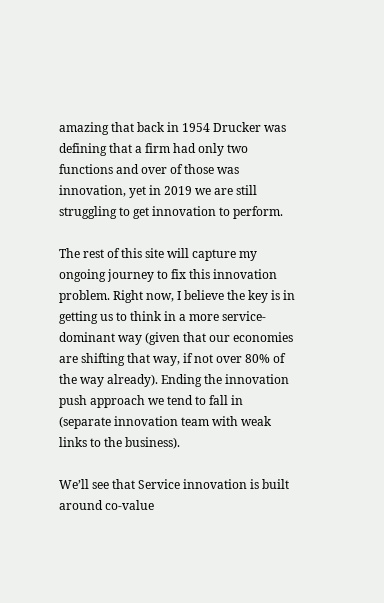amazing that back in 1954 Drucker was defining that a firm had only two functions and over of those was innovation, yet in 2019 we are still struggling to get innovation to perform.

The rest of this site will capture my ongoing journey to fix this innovation problem. Right now, I believe the key is in getting us to think in a more service-dominant way (given that our economies are shifting that way, if not over 80% of the way already). Ending the innovation push approach we tend to fall in (separate innovation team with weak links to the business).

We’ll see that Service innovation is built around co-value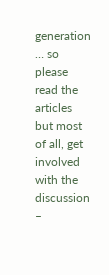generation … so please read the articles but most of all, get involved with the discussion –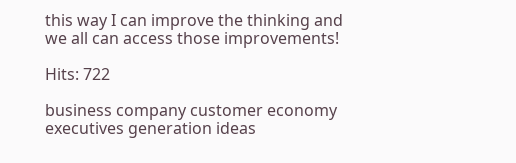this way I can improve the thinking and we all can access those improvements!

Hits: 722

business company customer economy executives generation ideas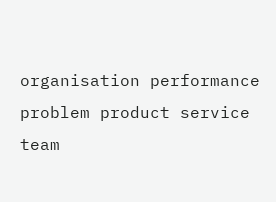organisation performance problem product service team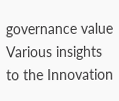governance value
Various insights to the Innovation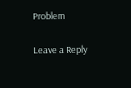Problem

Leave a Reply